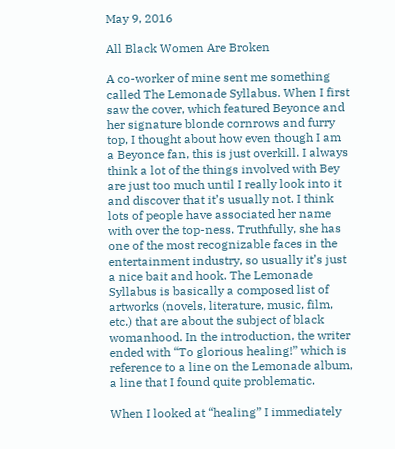May 9, 2016

All Black Women Are Broken

A co-worker of mine sent me something called The Lemonade Syllabus. When I first saw the cover, which featured Beyonce and her signature blonde cornrows and furry top, I thought about how even though I am a Beyonce fan, this is just overkill. I always think a lot of the things involved with Bey are just too much until I really look into it and discover that it’s usually not. I think lots of people have associated her name with over the top-ness. Truthfully, she has one of the most recognizable faces in the entertainment industry, so usually it’s just a nice bait and hook. The Lemonade Syllabus is basically a composed list of artworks (novels, literature, music, film, etc.) that are about the subject of black womanhood. In the introduction, the writer ended with “To glorious healing!” which is reference to a line on the Lemonade album, a line that I found quite problematic.

When I looked at “healing” I immediately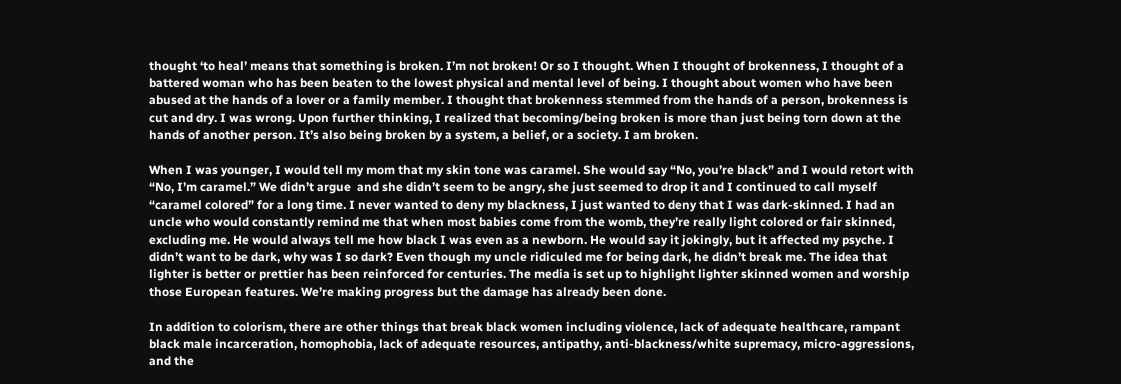thought ‘to heal’ means that something is broken. I’m not broken! Or so I thought. When I thought of brokenness, I thought of a battered woman who has been beaten to the lowest physical and mental level of being. I thought about women who have been abused at the hands of a lover or a family member. I thought that brokenness stemmed from the hands of a person, brokenness is cut and dry. I was wrong. Upon further thinking, I realized that becoming/being broken is more than just being torn down at the hands of another person. It’s also being broken by a system, a belief, or a society. I am broken.

When I was younger, I would tell my mom that my skin tone was caramel. She would say “No, you’re black” and I would retort with “No, I’m caramel.” We didn’t argue  and she didn’t seem to be angry, she just seemed to drop it and I continued to call myself “caramel colored” for a long time. I never wanted to deny my blackness, I just wanted to deny that I was dark-skinned. I had an uncle who would constantly remind me that when most babies come from the womb, they’re really light colored or fair skinned, excluding me. He would always tell me how black I was even as a newborn. He would say it jokingly, but it affected my psyche. I didn’t want to be dark, why was I so dark? Even though my uncle ridiculed me for being dark, he didn’t break me. The idea that lighter is better or prettier has been reinforced for centuries. The media is set up to highlight lighter skinned women and worship those European features. We’re making progress but the damage has already been done.

In addition to colorism, there are other things that break black women including violence, lack of adequate healthcare, rampant black male incarceration, homophobia, lack of adequate resources, antipathy, anti-blackness/white supremacy, micro-aggressions, and the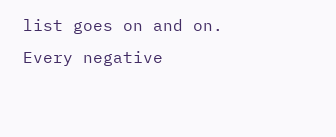list goes on and on. Every negative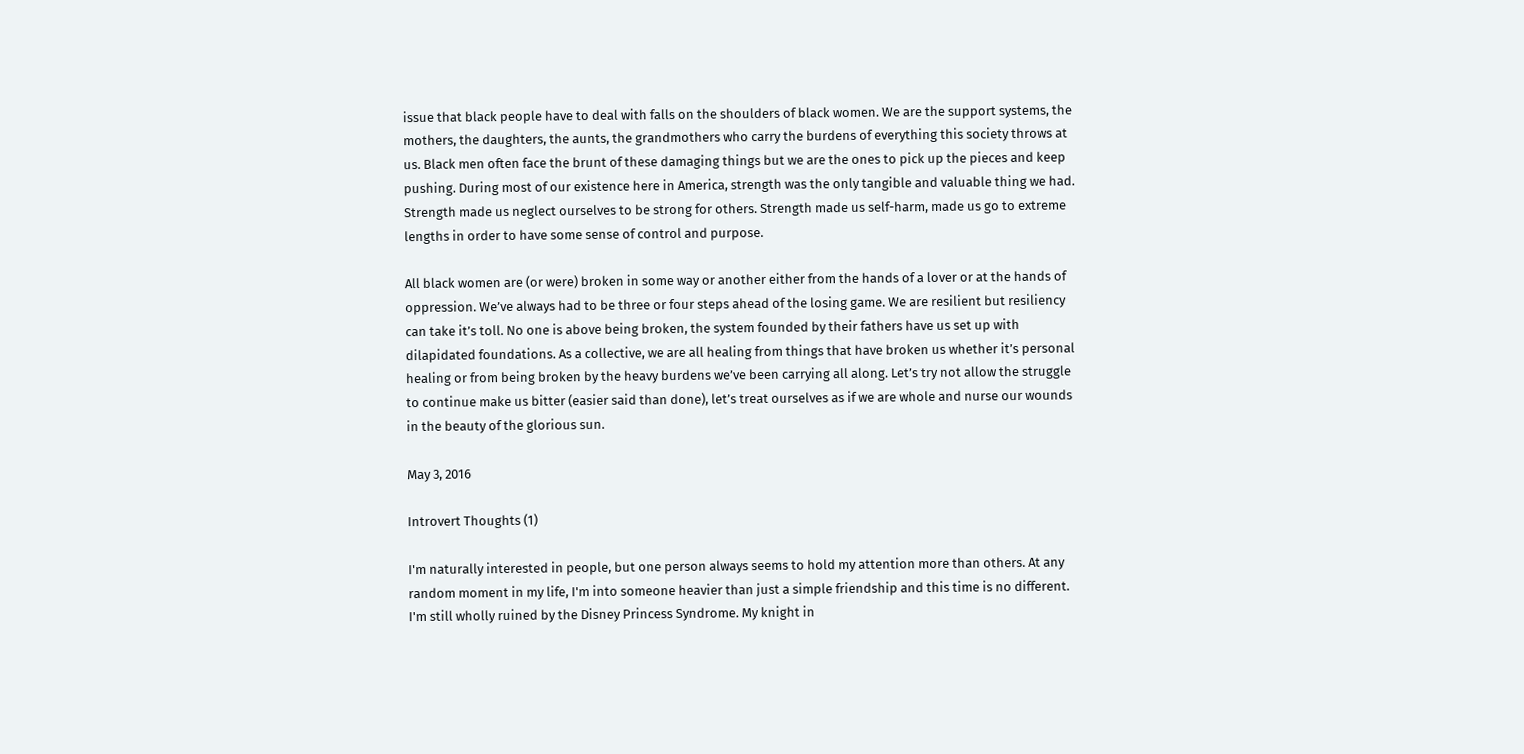issue that black people have to deal with falls on the shoulders of black women. We are the support systems, the mothers, the daughters, the aunts, the grandmothers who carry the burdens of everything this society throws at us. Black men often face the brunt of these damaging things but we are the ones to pick up the pieces and keep pushing. During most of our existence here in America, strength was the only tangible and valuable thing we had. Strength made us neglect ourselves to be strong for others. Strength made us self-harm, made us go to extreme lengths in order to have some sense of control and purpose.

All black women are (or were) broken in some way or another either from the hands of a lover or at the hands of oppression. We’ve always had to be three or four steps ahead of the losing game. We are resilient but resiliency can take it’s toll. No one is above being broken, the system founded by their fathers have us set up with dilapidated foundations. As a collective, we are all healing from things that have broken us whether it’s personal healing or from being broken by the heavy burdens we’ve been carrying all along. Let’s try not allow the struggle to continue make us bitter (easier said than done), let’s treat ourselves as if we are whole and nurse our wounds in the beauty of the glorious sun.

May 3, 2016

Introvert Thoughts (1)

I'm naturally interested in people, but one person always seems to hold my attention more than others. At any random moment in my life, I'm into someone heavier than just a simple friendship and this time is no different. I'm still wholly ruined by the Disney Princess Syndrome. My knight in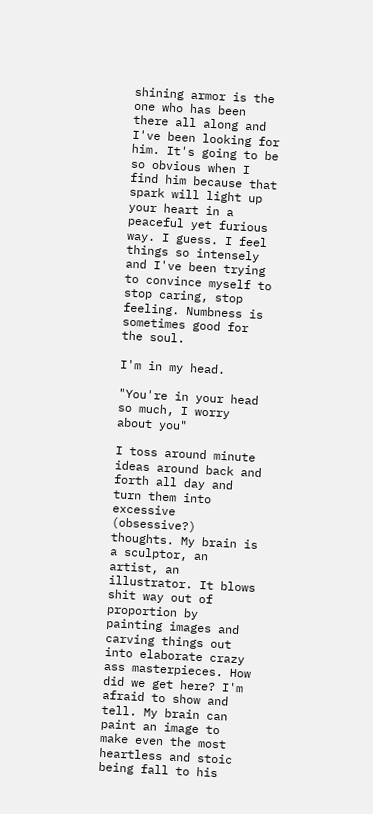shining armor is the one who has been there all along and I've been looking for him. It's going to be so obvious when I find him because that spark will light up your heart in a peaceful yet furious way. I guess. I feel things so intensely and I've been trying to convince myself to stop caring, stop feeling. Numbness is sometimes good for the soul.

I'm in my head.

"You're in your head so much, I worry about you"

I toss around minute ideas around back and forth all day and turn them into excessive (obsessive?) thoughts. My brain is a sculptor, an artist, an illustrator. It blows shit way out of proportion by painting images and carving things out into elaborate crazy ass masterpieces. How did we get here? I'm afraid to show and tell. My brain can paint an image to make even the most heartless and stoic being fall to his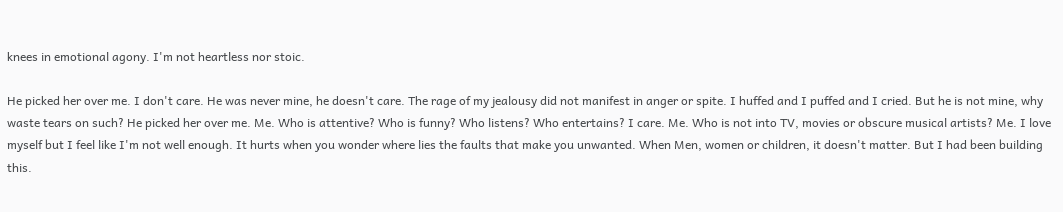knees in emotional agony. I'm not heartless nor stoic.

He picked her over me. I don't care. He was never mine, he doesn't care. The rage of my jealousy did not manifest in anger or spite. I huffed and I puffed and I cried. But he is not mine, why waste tears on such? He picked her over me. Me. Who is attentive? Who is funny? Who listens? Who entertains? I care. Me. Who is not into TV, movies or obscure musical artists? Me. I love myself but I feel like I'm not well enough. It hurts when you wonder where lies the faults that make you unwanted. When Men, women or children, it doesn't matter. But I had been building this.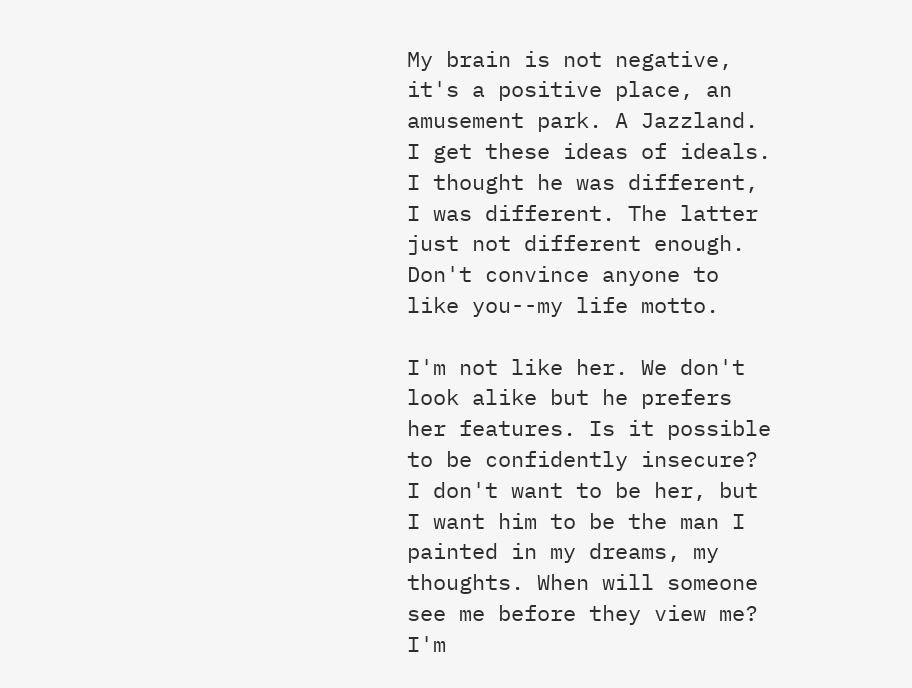My brain is not negative, it's a positive place, an amusement park. A Jazzland. I get these ideas of ideals. I thought he was different, I was different. The latter just not different enough. Don't convince anyone to like you--my life motto.

I'm not like her. We don't look alike but he prefers her features. Is it possible to be confidently insecure? I don't want to be her, but I want him to be the man I painted in my dreams, my thoughts. When will someone see me before they view me? I'm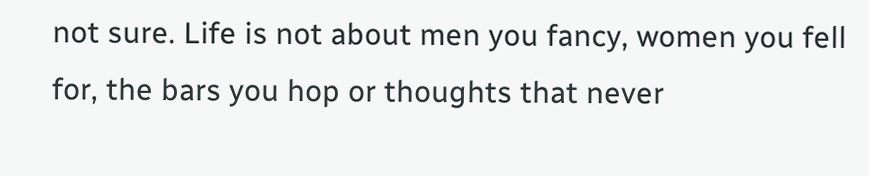not sure. Life is not about men you fancy, women you fell for, the bars you hop or thoughts that never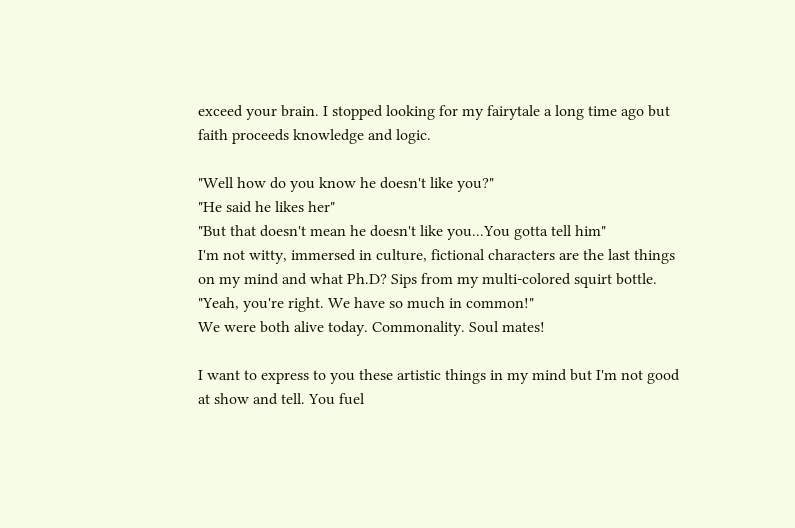exceed your brain. I stopped looking for my fairytale a long time ago but faith proceeds knowledge and logic.

"Well how do you know he doesn't like you?"
"He said he likes her"
"But that doesn't mean he doesn't like you...You gotta tell him"
I'm not witty, immersed in culture, fictional characters are the last things on my mind and what Ph.D? Sips from my multi-colored squirt bottle.
"Yeah, you're right. We have so much in common!"
We were both alive today. Commonality. Soul mates!

I want to express to you these artistic things in my mind but I'm not good at show and tell. You fuel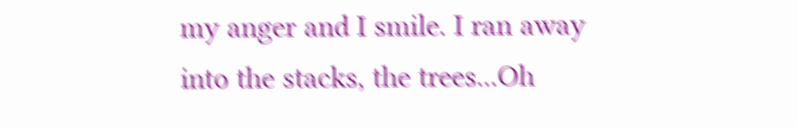my anger and I smile. I ran away into the stacks, the trees...Oh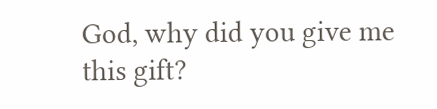God, why did you give me this gift?